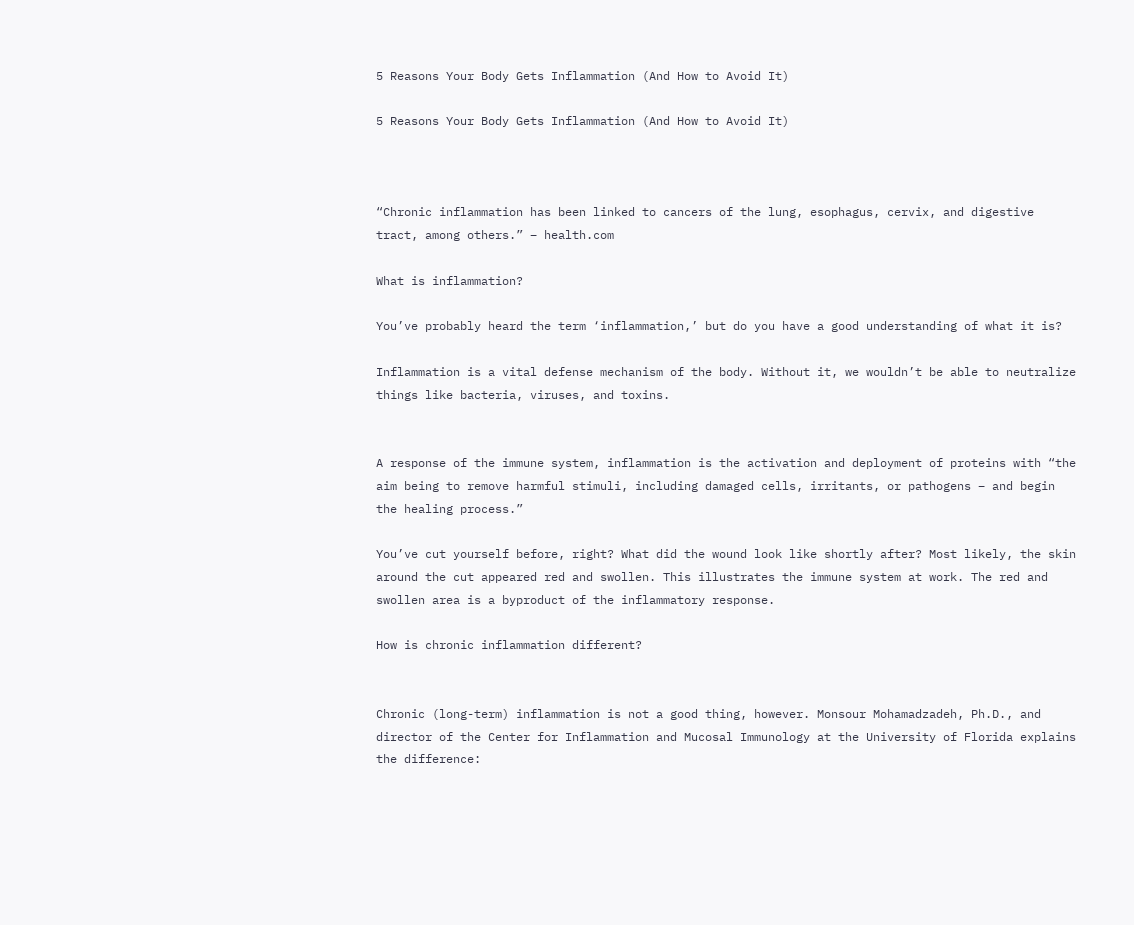5 Reasons Your Body Gets Inflammation (And How to Avoid It)

5 Reasons Your Body Gets Inflammation (And How to Avoid It)



“Chronic inflammation has been linked to cancers of the lung, esophagus, cervix, and digestive tract, among others.” – health.com

What is inflammation?

You’ve probably heard the term ‘inflammation,’ but do you have a good understanding of what it is?

Inflammation is a vital defense mechanism of the body. Without it, we wouldn’t be able to neutralize things like bacteria, viruses, and toxins.


A response of the immune system, inflammation is the activation and deployment of proteins with “the aim being to remove harmful stimuli, including damaged cells, irritants, or pathogens – and begin the healing process.”

You’ve cut yourself before, right? What did the wound look like shortly after? Most likely, the skin around the cut appeared red and swollen. This illustrates the immune system at work. The red and swollen area is a byproduct of the inflammatory response.

How is chronic inflammation different?


Chronic (long-term) inflammation is not a good thing, however. Monsour Mohamadzadeh, Ph.D., and director of the Center for Inflammation and Mucosal Immunology at the University of Florida explains the difference: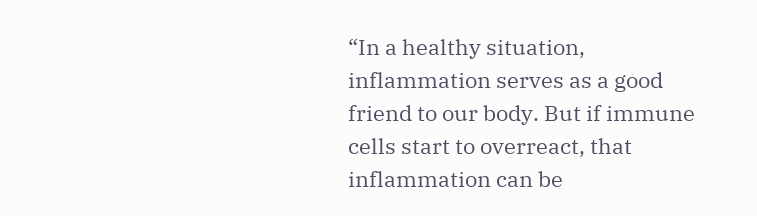“In a healthy situation, inflammation serves as a good friend to our body. But if immune cells start to overreact, that inflammation can be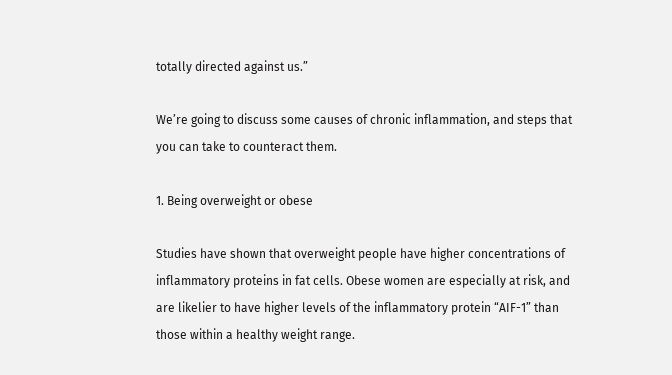totally directed against us.”

We’re going to discuss some causes of chronic inflammation, and steps that you can take to counteract them.

1. Being overweight or obese

Studies have shown that overweight people have higher concentrations of inflammatory proteins in fat cells. Obese women are especially at risk, and are likelier to have higher levels of the inflammatory protein “AIF-1” than those within a healthy weight range.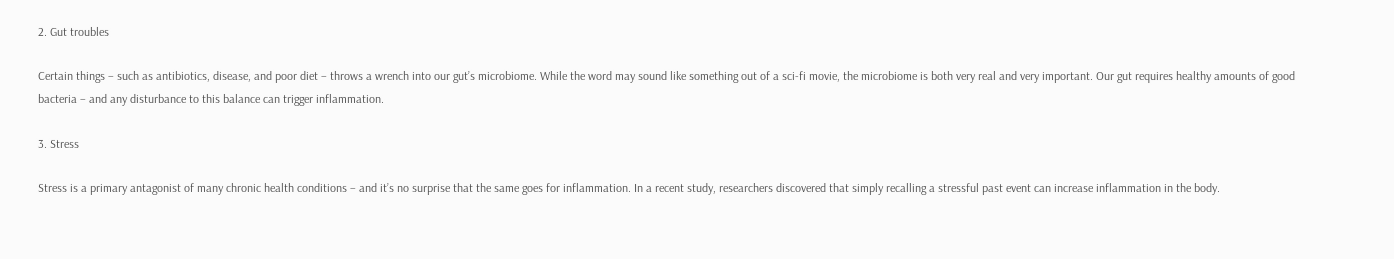2. Gut troubles

Certain things – such as antibiotics, disease, and poor diet – throws a wrench into our gut’s microbiome. While the word may sound like something out of a sci-fi movie, the microbiome is both very real and very important. Our gut requires healthy amounts of good bacteria – and any disturbance to this balance can trigger inflammation.

3. Stress

Stress is a primary antagonist of many chronic health conditions – and it’s no surprise that the same goes for inflammation. In a recent study, researchers discovered that simply recalling a stressful past event can increase inflammation in the body.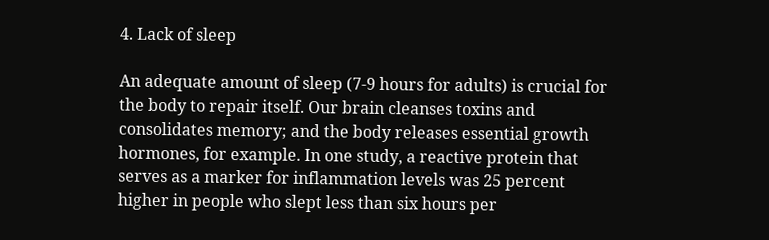4. Lack of sleep

An adequate amount of sleep (7-9 hours for adults) is crucial for the body to repair itself. Our brain cleanses toxins and consolidates memory; and the body releases essential growth hormones, for example. In one study, a reactive protein that serves as a marker for inflammation levels was 25 percent higher in people who slept less than six hours per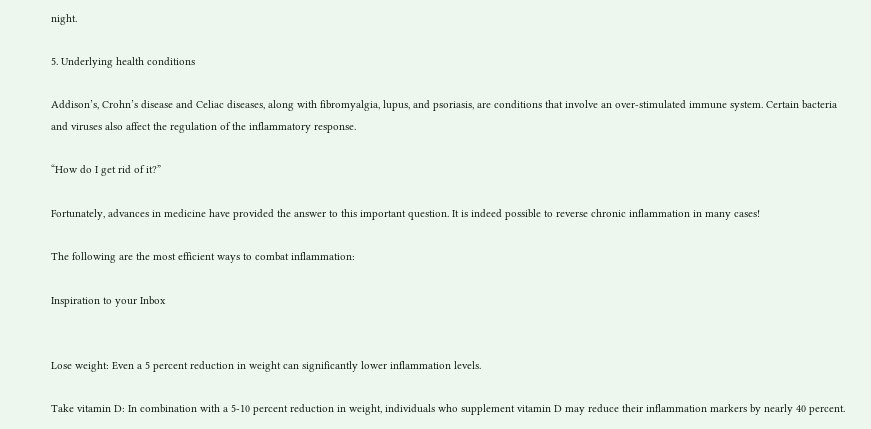night.

5. Underlying health conditions

Addison’s, Crohn’s disease and Celiac diseases, along with fibromyalgia, lupus, and psoriasis, are conditions that involve an over-stimulated immune system. Certain bacteria and viruses also affect the regulation of the inflammatory response.

“How do I get rid of it?”

Fortunately, advances in medicine have provided the answer to this important question. It is indeed possible to reverse chronic inflammation in many cases!

The following are the most efficient ways to combat inflammation:

Inspiration to your Inbox


Lose weight: Even a 5 percent reduction in weight can significantly lower inflammation levels.

Take vitamin D: In combination with a 5-10 percent reduction in weight, individuals who supplement vitamin D may reduce their inflammation markers by nearly 40 percent.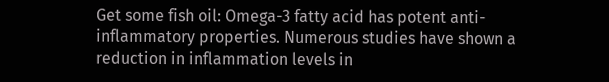Get some fish oil: Omega-3 fatty acid has potent anti-inflammatory properties. Numerous studies have shown a reduction in inflammation levels in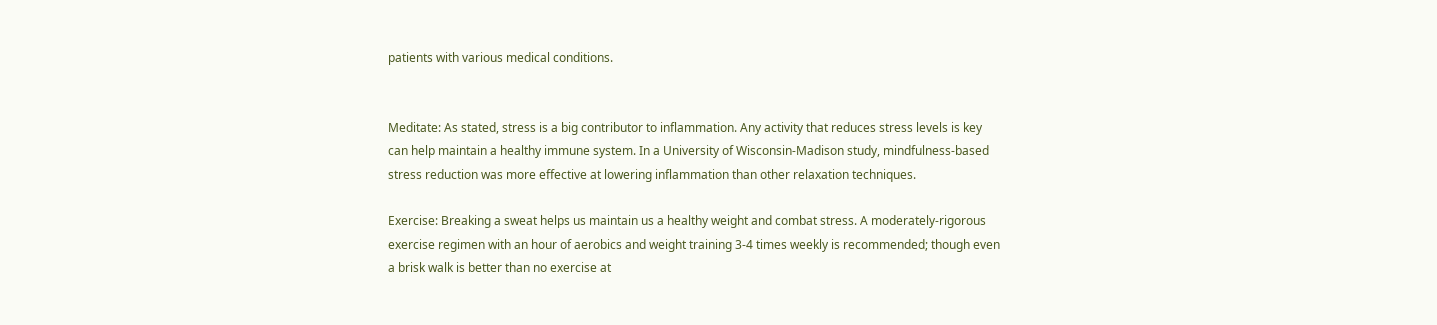patients with various medical conditions.


Meditate: As stated, stress is a big contributor to inflammation. Any activity that reduces stress levels is key can help maintain a healthy immune system. In a University of Wisconsin-Madison study, mindfulness-based stress reduction was more effective at lowering inflammation than other relaxation techniques.

Exercise: Breaking a sweat helps us maintain us a healthy weight and combat stress. A moderately-rigorous exercise regimen with an hour of aerobics and weight training 3-4 times weekly is recommended; though even a brisk walk is better than no exercise at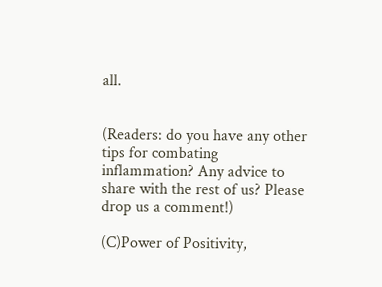all.


(Readers: do you have any other tips for combating inflammation? Any advice to share with the rest of us? Please drop us a comment!)

(C)Power of Positivity,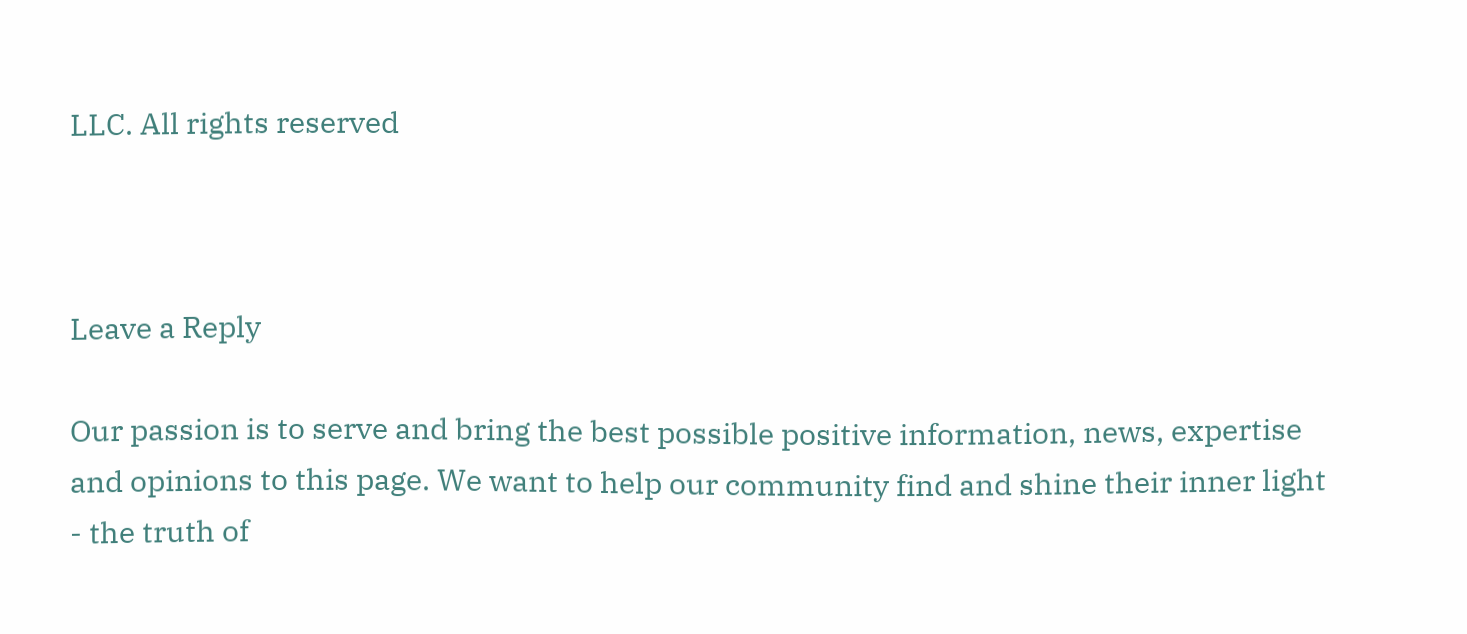LLC. All rights reserved



Leave a Reply

Our passion is to serve and bring the best possible positive information, news, expertise and opinions to this page. We want to help our community find and shine their inner light - the truth of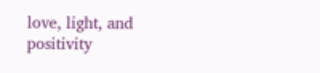love, light, and positivity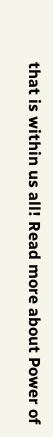that is within us all! Read more about Power of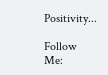Positivity...

Follow Me: